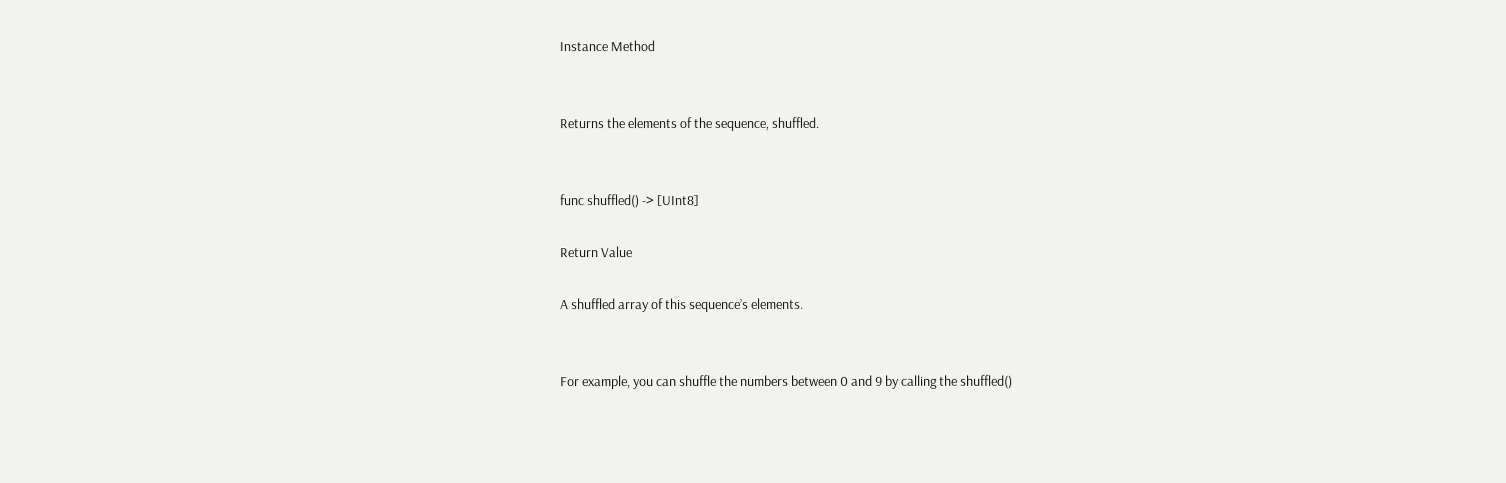Instance Method


Returns the elements of the sequence, shuffled.


func shuffled() -> [UInt8]

Return Value

A shuffled array of this sequence’s elements.


For example, you can shuffle the numbers between 0 and 9 by calling the shuffled()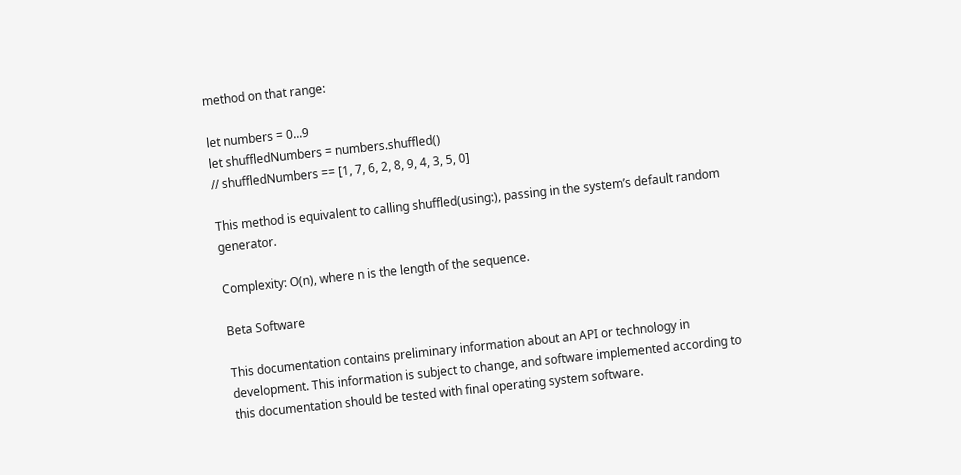method on that range:

let numbers = 0...9
let shuffledNumbers = numbers.shuffled()
// shuffledNumbers == [1, 7, 6, 2, 8, 9, 4, 3, 5, 0]

This method is equivalent to calling shuffled(using:), passing in the system’s default random generator.

Complexity: O(n), where n is the length of the sequence.

Beta Software

This documentation contains preliminary information about an API or technology in development. This information is subject to change, and software implemented according to this documentation should be tested with final operating system software.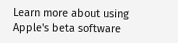Learn more about using Apple's beta software